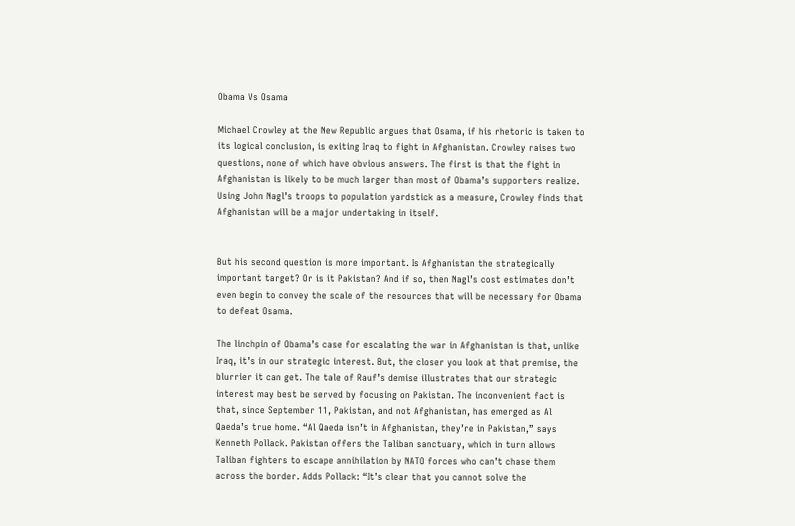Obama Vs Osama

Michael Crowley at the New Republic argues that Osama, if his rhetoric is taken to its logical conclusion, is exiting Iraq to fight in Afghanistan. Crowley raises two questions, none of which have obvious answers. The first is that the fight in Afghanistan is likely to be much larger than most of Obama’s supporters realize. Using John Nagl’s troops to population yardstick as a measure, Crowley finds that Afghanistan will be a major undertaking in itself.


But his second question is more important. Is Afghanistan the strategically important target? Or is it Pakistan? And if so, then Nagl’s cost estimates don’t even begin to convey the scale of the resources that will be necessary for Obama to defeat Osama.

The linchpin of Obama’s case for escalating the war in Afghanistan is that, unlike Iraq, it’s in our strategic interest. But, the closer you look at that premise, the blurrier it can get. The tale of Rauf’s demise illustrates that our strategic interest may best be served by focusing on Pakistan. The inconvenient fact is that, since September 11, Pakistan, and not Afghanistan, has emerged as Al Qaeda’s true home. “Al Qaeda isn’t in Afghanistan, they’re in Pakistan,” says Kenneth Pollack. Pakistan offers the Taliban sanctuary, which in turn allows Taliban fighters to escape annihilation by NATO forces who can’t chase them across the border. Adds Pollack: “It’s clear that you cannot solve the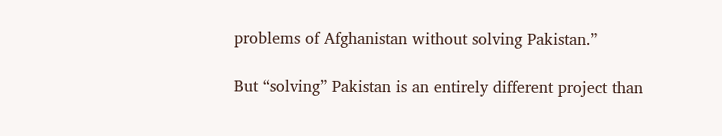problems of Afghanistan without solving Pakistan.”

But “solving” Pakistan is an entirely different project than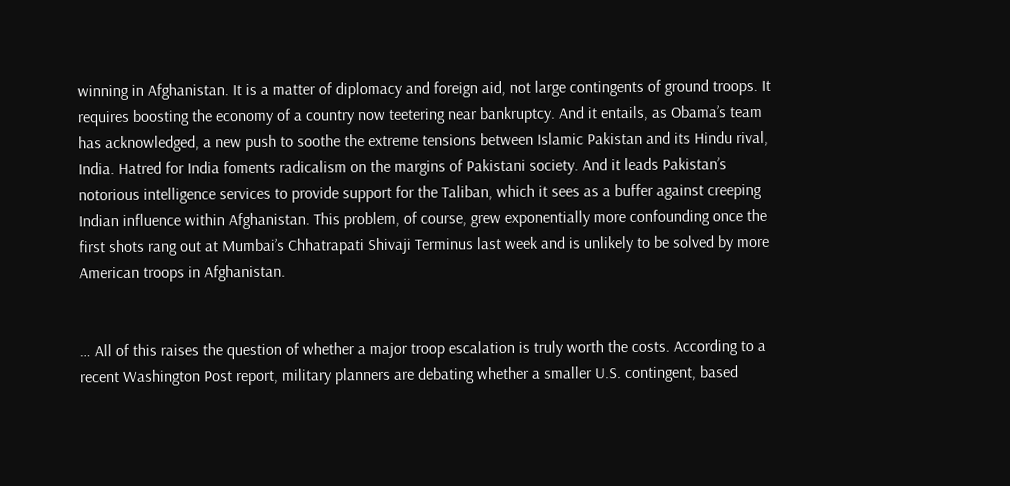winning in Afghanistan. It is a matter of diplomacy and foreign aid, not large contingents of ground troops. It requires boosting the economy of a country now teetering near bankruptcy. And it entails, as Obama’s team has acknowledged, a new push to soothe the extreme tensions between Islamic Pakistan and its Hindu rival, India. Hatred for India foments radicalism on the margins of Pakistani society. And it leads Pakistan’s notorious intelligence services to provide support for the Taliban, which it sees as a buffer against creeping Indian influence within Afghanistan. This problem, of course, grew exponentially more confounding once the first shots rang out at Mumbai’s Chhatrapati Shivaji Terminus last week and is unlikely to be solved by more American troops in Afghanistan.


… All of this raises the question of whether a major troop escalation is truly worth the costs. According to a recent Washington Post report, military planners are debating whether a smaller U.S. contingent, based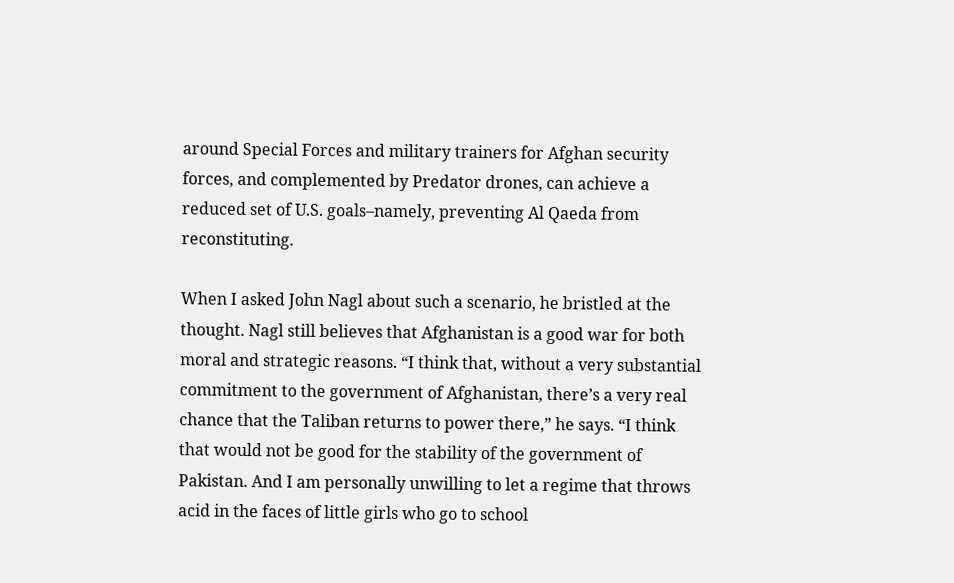around Special Forces and military trainers for Afghan security forces, and complemented by Predator drones, can achieve a reduced set of U.S. goals–namely, preventing Al Qaeda from reconstituting.

When I asked John Nagl about such a scenario, he bristled at the thought. Nagl still believes that Afghanistan is a good war for both moral and strategic reasons. “I think that, without a very substantial commitment to the government of Afghanistan, there’s a very real chance that the Taliban returns to power there,” he says. “I think that would not be good for the stability of the government of Pakistan. And I am personally unwilling to let a regime that throws acid in the faces of little girls who go to school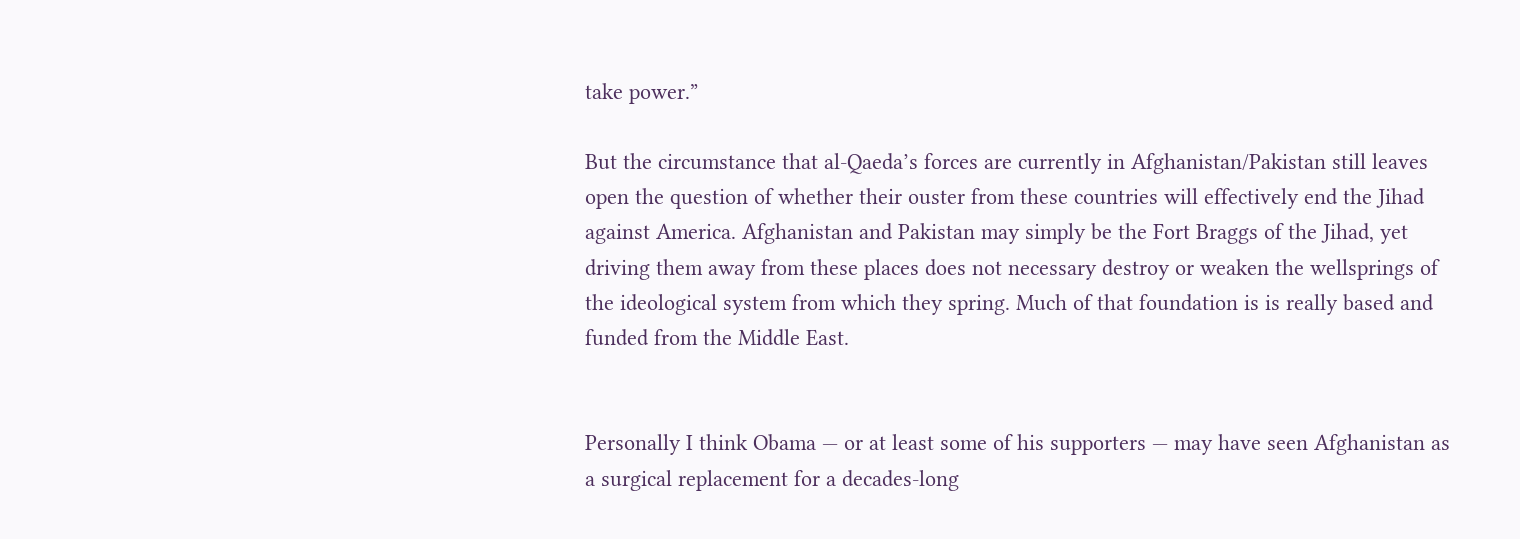take power.”

But the circumstance that al-Qaeda’s forces are currently in Afghanistan/Pakistan still leaves open the question of whether their ouster from these countries will effectively end the Jihad against America. Afghanistan and Pakistan may simply be the Fort Braggs of the Jihad, yet driving them away from these places does not necessary destroy or weaken the wellsprings of the ideological system from which they spring. Much of that foundation is is really based and funded from the Middle East.


Personally I think Obama — or at least some of his supporters — may have seen Afghanistan as a surgical replacement for a decades-long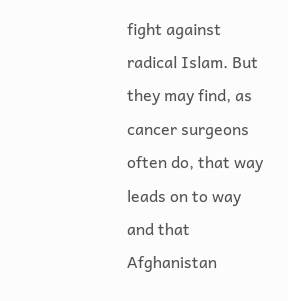fight against radical Islam. But they may find, as cancer surgeons often do, that way leads on to way and that Afghanistan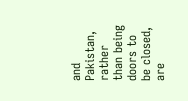and Pakistan, rather than being doors to be closed, are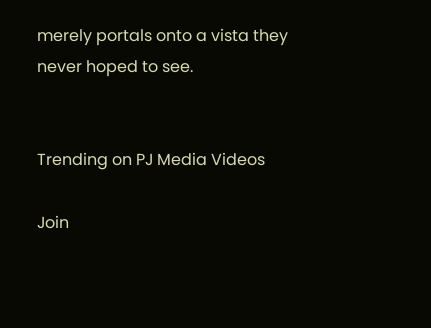merely portals onto a vista they never hoped to see.


Trending on PJ Media Videos

Join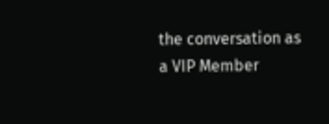the conversation as a VIP Member